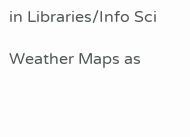in Libraries/Info Sci

Weather Maps as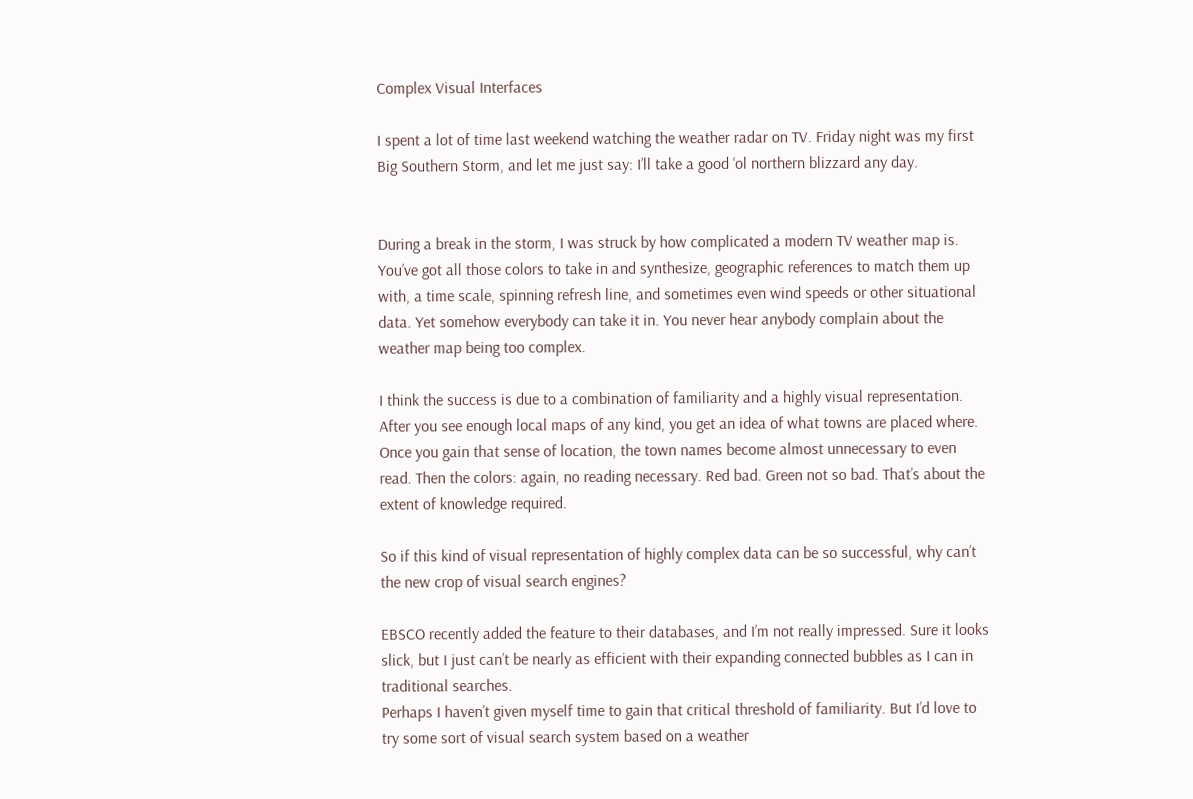Complex Visual Interfaces

I spent a lot of time last weekend watching the weather radar on TV. Friday night was my first Big Southern Storm, and let me just say: I’ll take a good ‘ol northern blizzard any day.


During a break in the storm, I was struck by how complicated a modern TV weather map is. You’ve got all those colors to take in and synthesize, geographic references to match them up with, a time scale, spinning refresh line, and sometimes even wind speeds or other situational data. Yet somehow everybody can take it in. You never hear anybody complain about the weather map being too complex.

I think the success is due to a combination of familiarity and a highly visual representation. After you see enough local maps of any kind, you get an idea of what towns are placed where. Once you gain that sense of location, the town names become almost unnecessary to even read. Then the colors: again, no reading necessary. Red bad. Green not so bad. That’s about the extent of knowledge required.

So if this kind of visual representation of highly complex data can be so successful, why can’t the new crop of visual search engines?

EBSCO recently added the feature to their databases, and I’m not really impressed. Sure it looks slick, but I just can’t be nearly as efficient with their expanding connected bubbles as I can in traditional searches.
Perhaps I haven’t given myself time to gain that critical threshold of familiarity. But I’d love to try some sort of visual search system based on a weather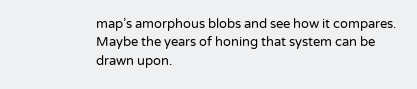map’s amorphous blobs and see how it compares. Maybe the years of honing that system can be drawn upon.